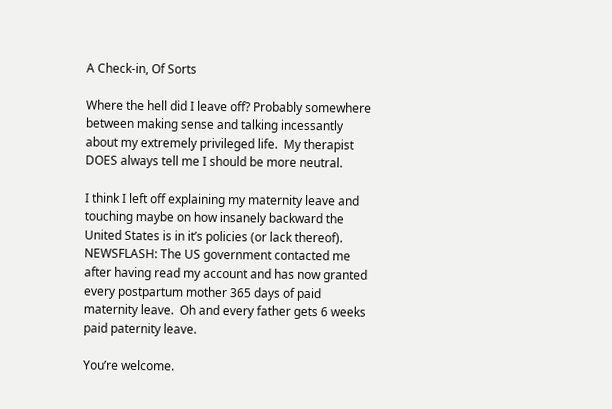A Check-in, Of Sorts

Where the hell did I leave off? Probably somewhere between making sense and talking incessantly about my extremely privileged life.  My therapist DOES always tell me I should be more neutral.

I think I left off explaining my maternity leave and touching maybe on how insanely backward the United States is in it’s policies (or lack thereof).  NEWSFLASH: The US government contacted me after having read my account and has now granted every postpartum mother 365 days of paid maternity leave.  Oh and every father gets 6 weeks paid paternity leave.

You’re welcome.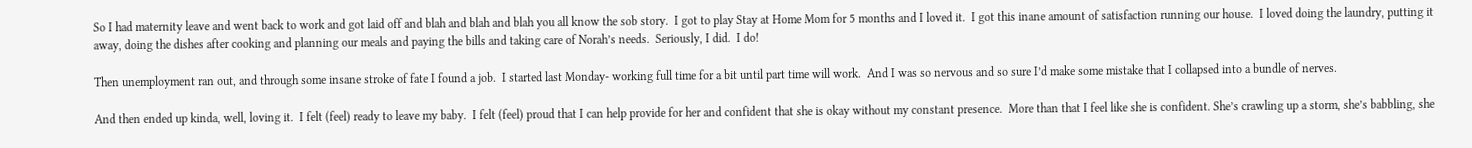So I had maternity leave and went back to work and got laid off and blah and blah and blah you all know the sob story.  I got to play Stay at Home Mom for 5 months and I loved it.  I got this inane amount of satisfaction running our house.  I loved doing the laundry, putting it away, doing the dishes after cooking and planning our meals and paying the bills and taking care of Norah’s needs.  Seriously, I did.  I do!

Then unemployment ran out, and through some insane stroke of fate I found a job.  I started last Monday- working full time for a bit until part time will work.  And I was so nervous and so sure I’d make some mistake that I collapsed into a bundle of nerves.

And then ended up kinda, well, loving it.  I felt (feel) ready to leave my baby.  I felt (feel) proud that I can help provide for her and confident that she is okay without my constant presence.  More than that I feel like she is confident. She’s crawling up a storm, she’s babbling, she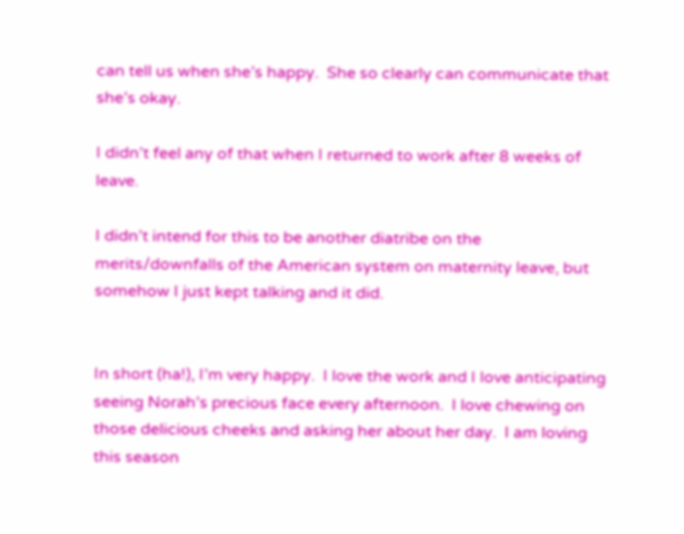can tell us when she’s happy.  She so clearly can communicate that she’s okay.

I didn’t feel any of that when I returned to work after 8 weeks of leave.

I didn’t intend for this to be another diatribe on the merits/downfalls of the American system on maternity leave, but somehow I just kept talking and it did.


In short (ha!), I’m very happy.  I love the work and I love anticipating seeing Norah’s precious face every afternoon.  I love chewing on those delicious cheeks and asking her about her day.  I am loving this season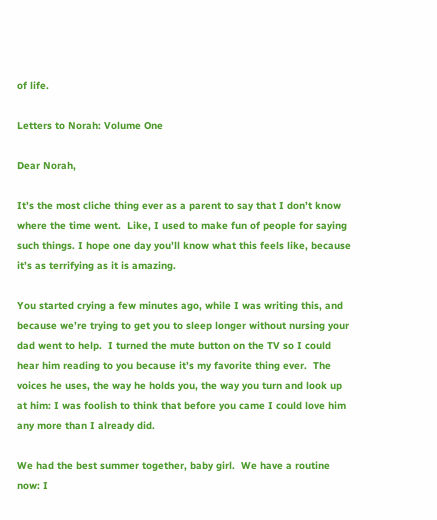of life.

Letters to Norah: Volume One

Dear Norah,

It’s the most cliche thing ever as a parent to say that I don’t know where the time went.  Like, I used to make fun of people for saying such things. I hope one day you’ll know what this feels like, because it’s as terrifying as it is amazing.

You started crying a few minutes ago, while I was writing this, and because we’re trying to get you to sleep longer without nursing your dad went to help.  I turned the mute button on the TV so I could hear him reading to you because it’s my favorite thing ever.  The voices he uses, the way he holds you, the way you turn and look up at him: I was foolish to think that before you came I could love him any more than I already did.

We had the best summer together, baby girl.  We have a routine now: I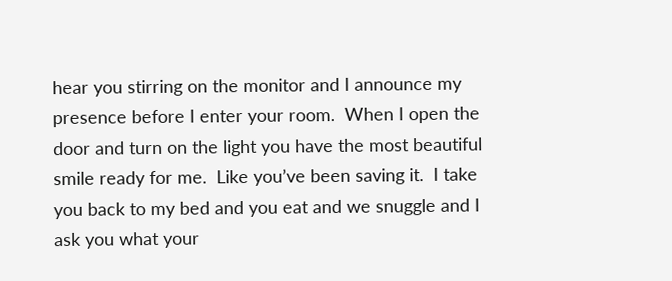hear you stirring on the monitor and I announce my presence before I enter your room.  When I open the door and turn on the light you have the most beautiful smile ready for me.  Like you’ve been saving it.  I take you back to my bed and you eat and we snuggle and I ask you what your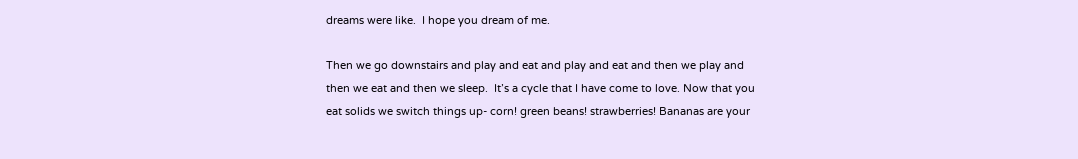dreams were like.  I hope you dream of me.

Then we go downstairs and play and eat and play and eat and then we play and then we eat and then we sleep.  It’s a cycle that I have come to love. Now that you eat solids we switch things up- corn! green beans! strawberries! Bananas are your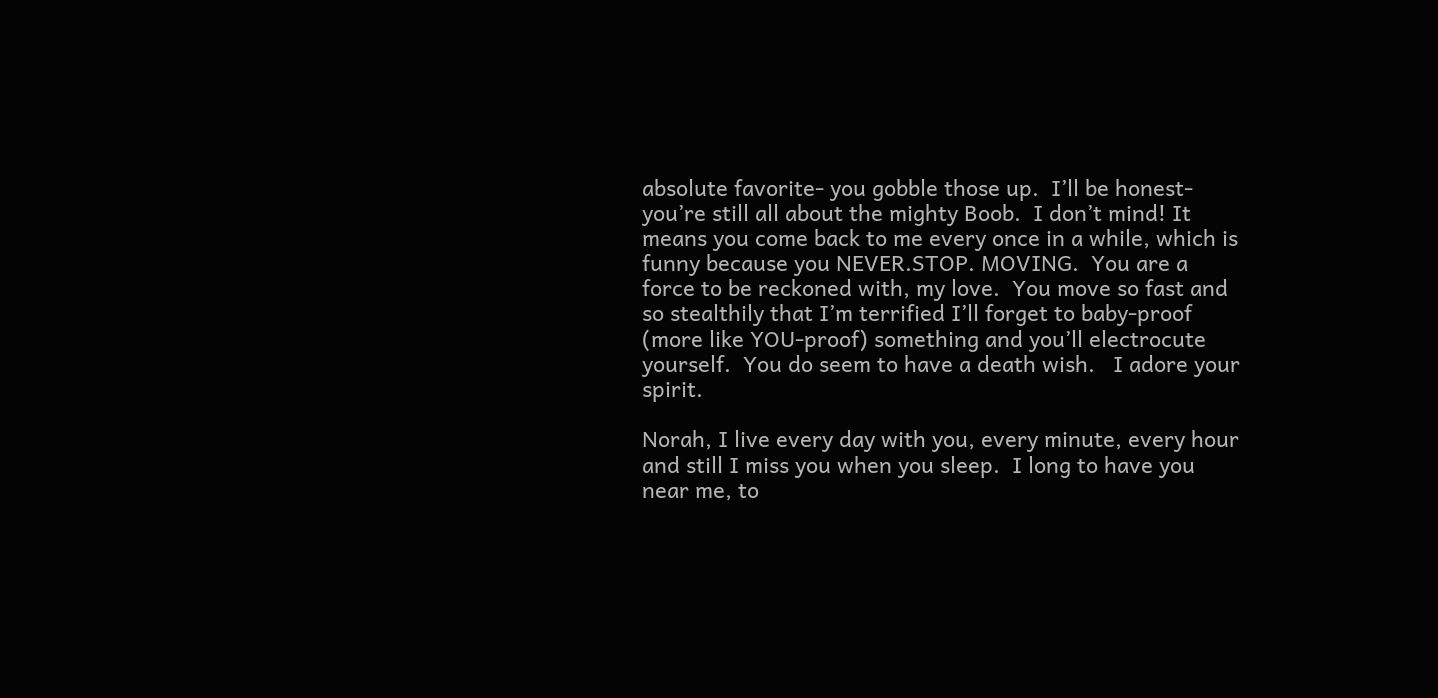absolute favorite- you gobble those up.  I’ll be honest- you’re still all about the mighty Boob.  I don’t mind! It means you come back to me every once in a while, which is funny because you NEVER.STOP. MOVING.  You are a force to be reckoned with, my love.  You move so fast and so stealthily that I’m terrified I’ll forget to baby-proof (more like YOU-proof) something and you’ll electrocute yourself.  You do seem to have a death wish.   I adore your spirit.

Norah, I live every day with you, every minute, every hour and still I miss you when you sleep.  I long to have you near me, to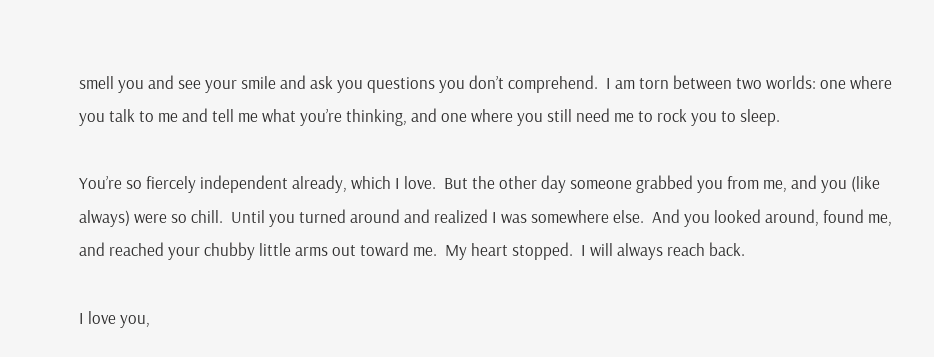smell you and see your smile and ask you questions you don’t comprehend.  I am torn between two worlds: one where you talk to me and tell me what you’re thinking, and one where you still need me to rock you to sleep.

You’re so fiercely independent already, which I love.  But the other day someone grabbed you from me, and you (like always) were so chill.  Until you turned around and realized I was somewhere else.  And you looked around, found me, and reached your chubby little arms out toward me.  My heart stopped.  I will always reach back.

I love you,